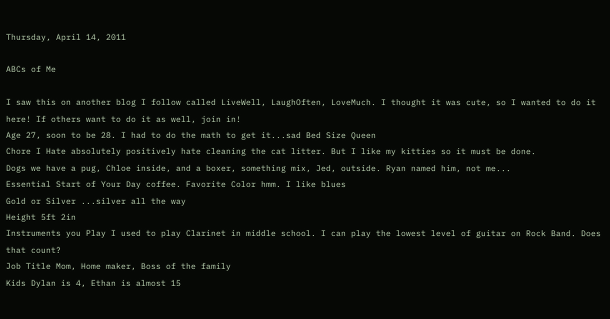Thursday, April 14, 2011

ABCs of Me

I saw this on another blog I follow called LiveWell, LaughOften, LoveMuch. I thought it was cute, so I wanted to do it here! If others want to do it as well, join in!
Age 27, soon to be 28. I had to do the math to get it...sad Bed Size Queen
Chore I Hate absolutely positively hate cleaning the cat litter. But I like my kitties so it must be done.
Dogs we have a pug, Chloe inside, and a boxer, something mix, Jed, outside. Ryan named him, not me...
Essential Start of Your Day coffee. Favorite Color hmm. I like blues
Gold or Silver ...silver all the way
Height 5ft 2in
Instruments you Play I used to play Clarinet in middle school. I can play the lowest level of guitar on Rock Band. Does that count?
Job Title Mom, Home maker, Boss of the family
Kids Dylan is 4, Ethan is almost 15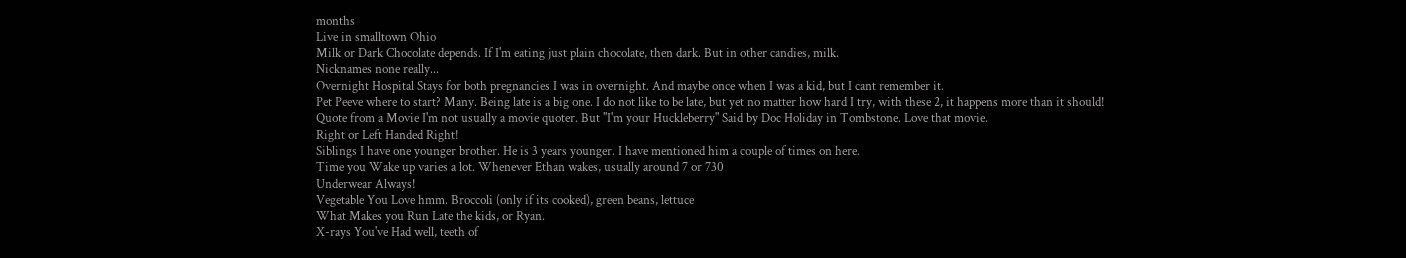months
Live in smalltown Ohio
Milk or Dark Chocolate depends. If I'm eating just plain chocolate, then dark. But in other candies, milk.
Nicknames none really...
Overnight Hospital Stays for both pregnancies I was in overnight. And maybe once when I was a kid, but I cant remember it.
Pet Peeve where to start? Many. Being late is a big one. I do not like to be late, but yet no matter how hard I try, with these 2, it happens more than it should!
Quote from a Movie I'm not usually a movie quoter. But "I'm your Huckleberry" Said by Doc Holiday in Tombstone. Love that movie.
Right or Left Handed Right!
Siblings I have one younger brother. He is 3 years younger. I have mentioned him a couple of times on here.
Time you Wake up varies a lot. Whenever Ethan wakes, usually around 7 or 730
Underwear Always!
Vegetable You Love hmm. Broccoli (only if its cooked), green beans, lettuce
What Makes you Run Late the kids, or Ryan.
X-rays You've Had well, teeth of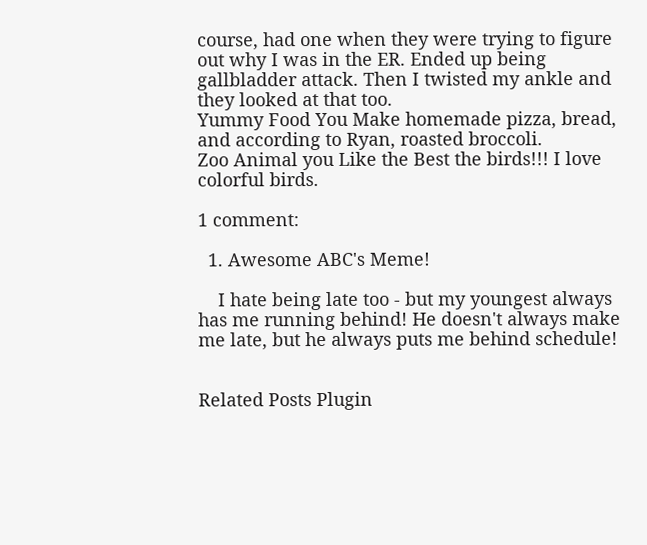course, had one when they were trying to figure out why I was in the ER. Ended up being gallbladder attack. Then I twisted my ankle and they looked at that too.
Yummy Food You Make homemade pizza, bread, and according to Ryan, roasted broccoli.
Zoo Animal you Like the Best the birds!!! I love colorful birds.

1 comment:

  1. Awesome ABC's Meme!

    I hate being late too - but my youngest always has me running behind! He doesn't always make me late, but he always puts me behind schedule!


Related Posts Plugin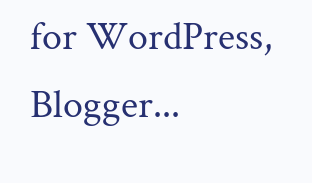for WordPress, Blogger...